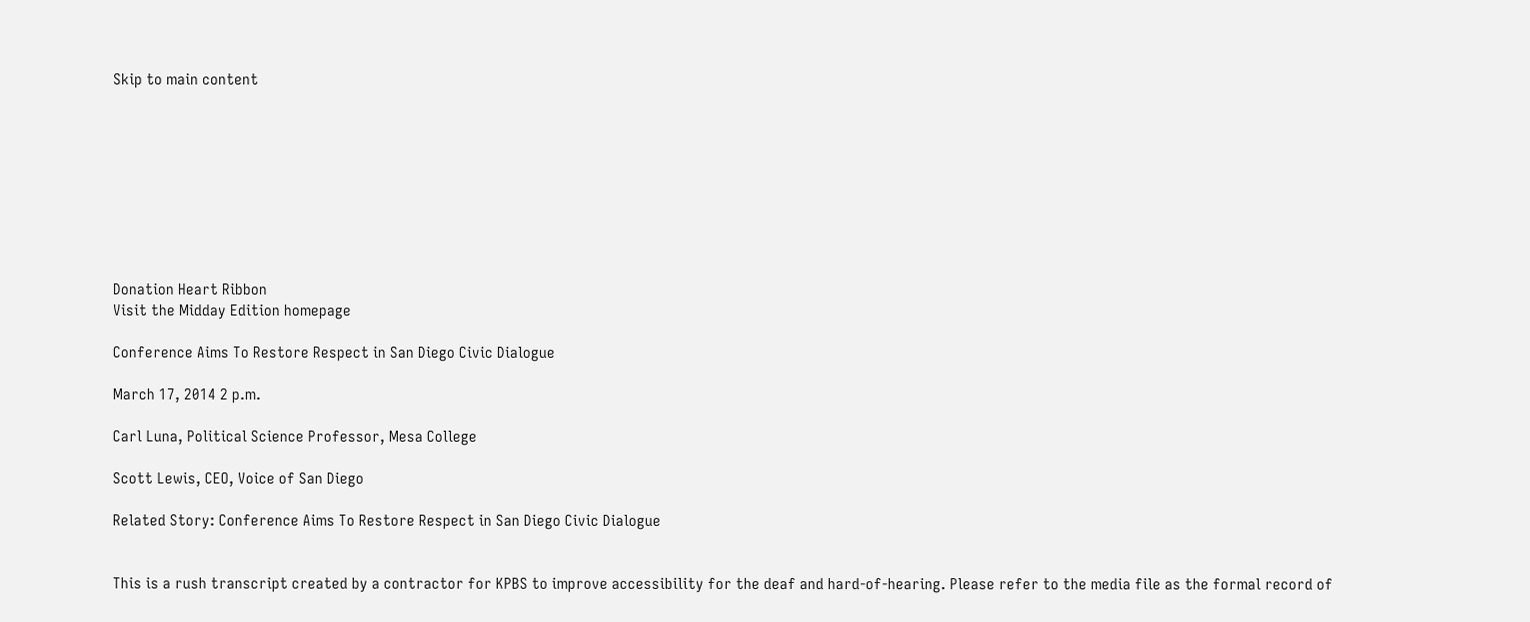Skip to main content









Donation Heart Ribbon
Visit the Midday Edition homepage

Conference Aims To Restore Respect in San Diego Civic Dialogue

March 17, 2014 2 p.m.

Carl Luna, Political Science Professor, Mesa College

Scott Lewis, CEO, Voice of San Diego

Related Story: Conference Aims To Restore Respect in San Diego Civic Dialogue


This is a rush transcript created by a contractor for KPBS to improve accessibility for the deaf and hard-of-hearing. Please refer to the media file as the formal record of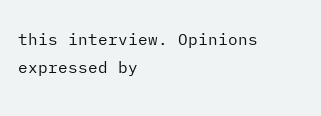this interview. Opinions expressed by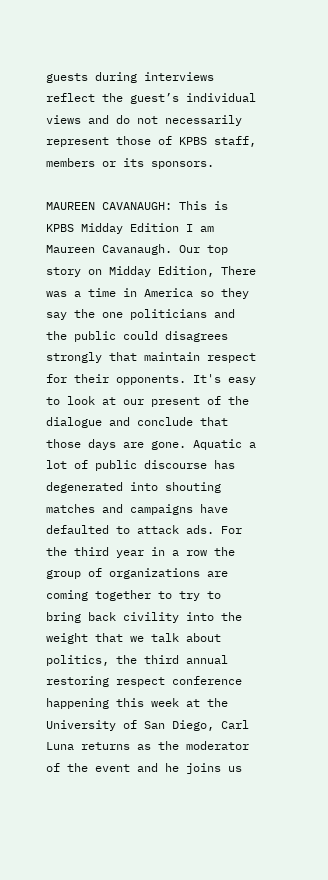guests during interviews reflect the guest’s individual views and do not necessarily represent those of KPBS staff, members or its sponsors.

MAUREEN CAVANAUGH: This is KPBS Midday Edition I am Maureen Cavanaugh. Our top story on Midday Edition, There was a time in America so they say the one politicians and the public could disagrees strongly that maintain respect for their opponents. It's easy to look at our present of the dialogue and conclude that those days are gone. Aquatic a lot of public discourse has degenerated into shouting matches and campaigns have defaulted to attack ads. For the third year in a row the group of organizations are coming together to try to bring back civility into the weight that we talk about politics, the third annual restoring respect conference happening this week at the University of San Diego, Carl Luna returns as the moderator of the event and he joins us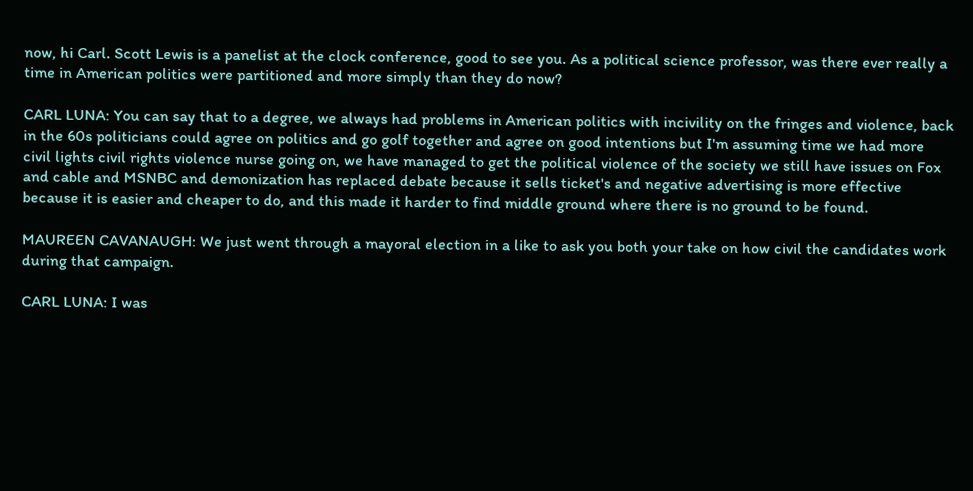now, hi Carl. Scott Lewis is a panelist at the clock conference, good to see you. As a political science professor, was there ever really a time in American politics were partitioned and more simply than they do now?

CARL LUNA: You can say that to a degree, we always had problems in American politics with incivility on the fringes and violence, back in the 60s politicians could agree on politics and go golf together and agree on good intentions but I'm assuming time we had more civil lights civil rights violence nurse going on, we have managed to get the political violence of the society we still have issues on Fox and cable and MSNBC and demonization has replaced debate because it sells ticket's and negative advertising is more effective because it is easier and cheaper to do, and this made it harder to find middle ground where there is no ground to be found.

MAUREEN CAVANAUGH: We just went through a mayoral election in a like to ask you both your take on how civil the candidates work during that campaign.

CARL LUNA: I was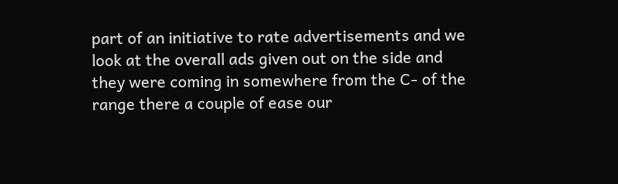part of an initiative to rate advertisements and we look at the overall ads given out on the side and they were coming in somewhere from the C- of the range there a couple of ease our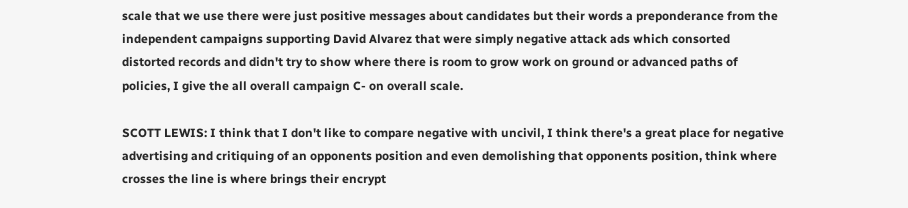scale that we use there were just positive messages about candidates but their words a preponderance from the independent campaigns supporting David Alvarez that were simply negative attack ads which consorted distorted records and didn't try to show where there is room to grow work on ground or advanced paths of policies, I give the all overall campaign C- on overall scale.

SCOTT LEWIS: I think that I don't like to compare negative with uncivil, I think there's a great place for negative advertising and critiquing of an opponents position and even demolishing that opponents position, think where crosses the line is where brings their encrypt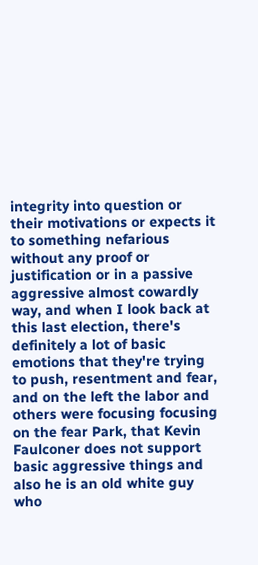integrity into question or their motivations or expects it to something nefarious without any proof or justification or in a passive aggressive almost cowardly way, and when I look back at this last election, there's definitely a lot of basic emotions that they're trying to push, resentment and fear, and on the left the labor and others were focusing focusing on the fear Park, that Kevin Faulconer does not support basic aggressive things and also he is an old white guy who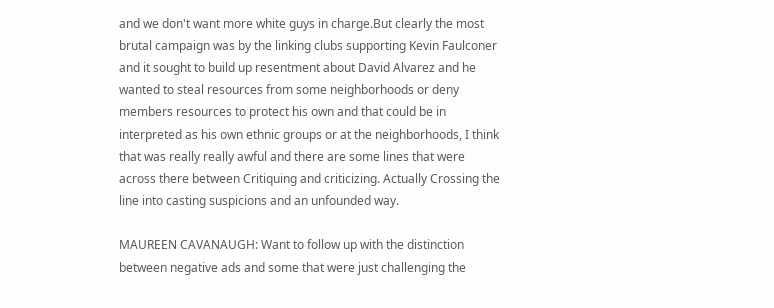and we don't want more white guys in charge.But clearly the most brutal campaign was by the linking clubs supporting Kevin Faulconer and it sought to build up resentment about David Alvarez and he wanted to steal resources from some neighborhoods or deny members resources to protect his own and that could be in interpreted as his own ethnic groups or at the neighborhoods, I think that was really really awful and there are some lines that were across there between Critiquing and criticizing. Actually Crossing the line into casting suspicions and an unfounded way.

MAUREEN CAVANAUGH: Want to follow up with the distinction between negative ads and some that were just challenging the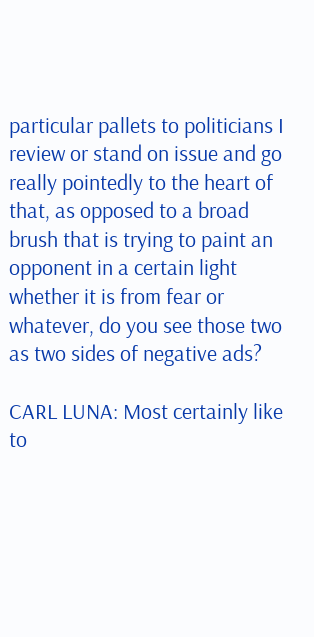particular pallets to politicians I review or stand on issue and go really pointedly to the heart of that, as opposed to a broad brush that is trying to paint an opponent in a certain light whether it is from fear or whatever, do you see those two as two sides of negative ads?

CARL LUNA: Most certainly like to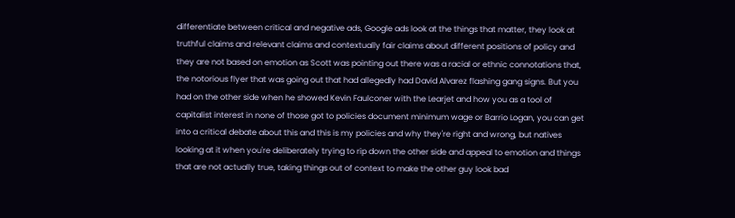differentiate between critical and negative ads, Google ads look at the things that matter, they look at truthful claims and relevant claims and contextually fair claims about different positions of policy and they are not based on emotion as Scott was pointing out there was a racial or ethnic connotations that, the notorious flyer that was going out that had allegedly had David Alvarez flashing gang signs. But you had on the other side when he showed Kevin Faulconer with the Learjet and how you as a tool of capitalist interest in none of those got to policies document minimum wage or Barrio Logan, you can get into a critical debate about this and this is my policies and why they're right and wrong, but natives looking at it when you're deliberately trying to rip down the other side and appeal to emotion and things that are not actually true, taking things out of context to make the other guy look bad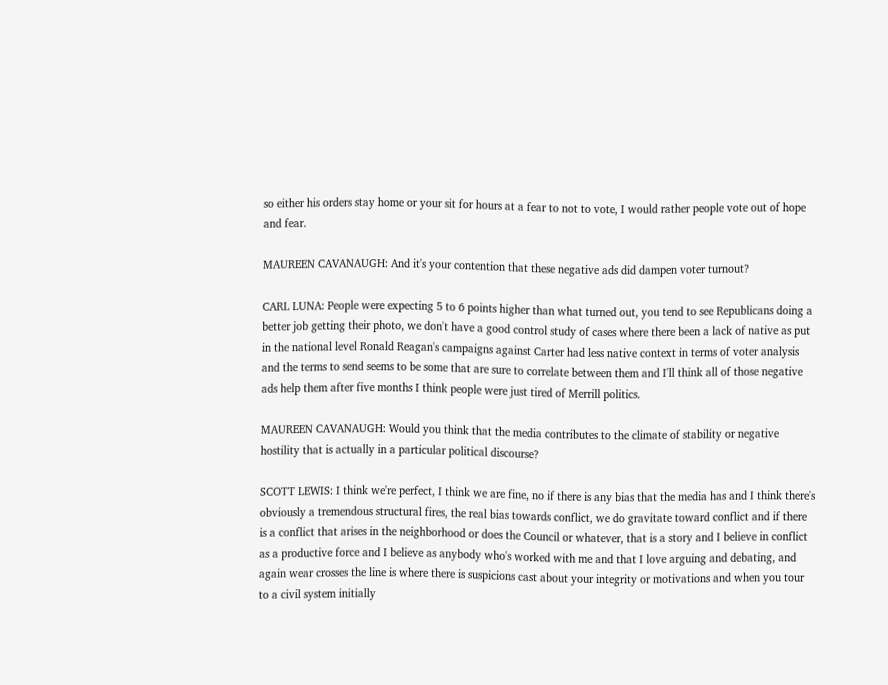so either his orders stay home or your sit for hours at a fear to not to vote, I would rather people vote out of hope and fear.

MAUREEN CAVANAUGH: And it's your contention that these negative ads did dampen voter turnout?

CARL LUNA: People were expecting 5 to 6 points higher than what turned out, you tend to see Republicans doing a better job getting their photo, we don't have a good control study of cases where there been a lack of native as put in the national level Ronald Reagan's campaigns against Carter had less native context in terms of voter analysis and the terms to send seems to be some that are sure to correlate between them and I'll think all of those negative ads help them after five months I think people were just tired of Merrill politics.

MAUREEN CAVANAUGH: Would you think that the media contributes to the climate of stability or negative hostility that is actually in a particular political discourse?

SCOTT LEWIS: I think we're perfect, I think we are fine, no if there is any bias that the media has and I think there's obviously a tremendous structural fires, the real bias towards conflict, we do gravitate toward conflict and if there is a conflict that arises in the neighborhood or does the Council or whatever, that is a story and I believe in conflict as a productive force and I believe as anybody who's worked with me and that I love arguing and debating, and again wear crosses the line is where there is suspicions cast about your integrity or motivations and when you tour to a civil system initially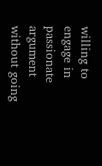willing to engage in passionate argument without going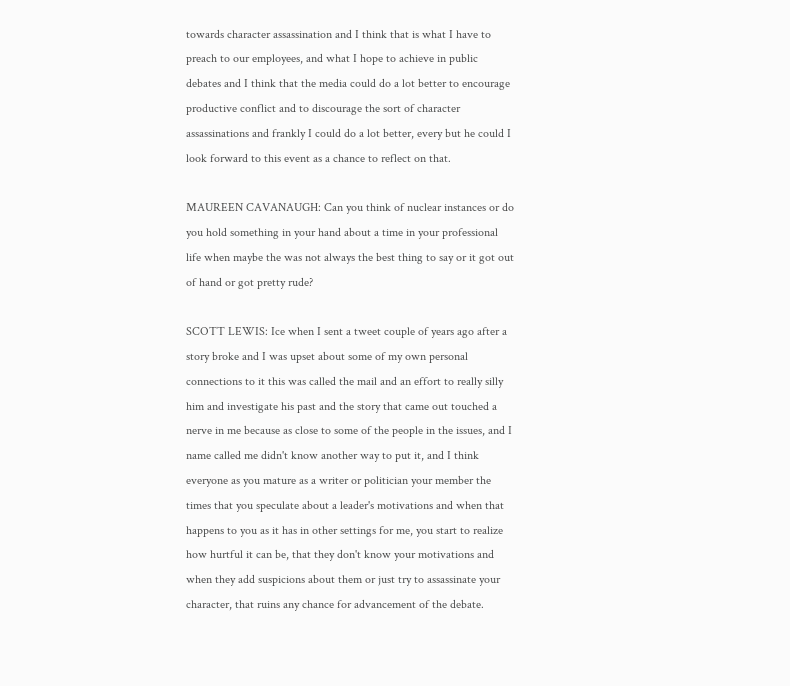towards character assassination and I think that is what I have to preach to our employees, and what I hope to achieve in public debates and I think that the media could do a lot better to encourage productive conflict and to discourage the sort of character assassinations and frankly I could do a lot better, every but he could I look forward to this event as a chance to reflect on that.

MAUREEN CAVANAUGH: Can you think of nuclear instances or do you hold something in your hand about a time in your professional life when maybe the was not always the best thing to say or it got out of hand or got pretty rude?

SCOTT LEWIS: Ice when I sent a tweet couple of years ago after a story broke and I was upset about some of my own personal connections to it this was called the mail and an effort to really silly him and investigate his past and the story that came out touched a nerve in me because as close to some of the people in the issues, and I name called me didn't know another way to put it, and I think everyone as you mature as a writer or politician your member the times that you speculate about a leader's motivations and when that happens to you as it has in other settings for me, you start to realize how hurtful it can be, that they don't know your motivations and when they add suspicions about them or just try to assassinate your character, that ruins any chance for advancement of the debate.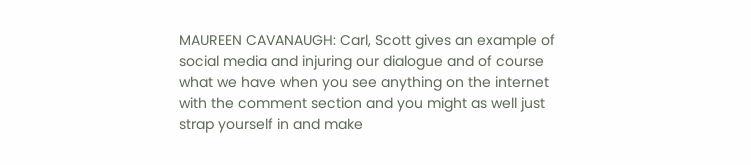MAUREEN CAVANAUGH: Carl, Scott gives an example of social media and injuring our dialogue and of course what we have when you see anything on the internet with the comment section and you might as well just strap yourself in and make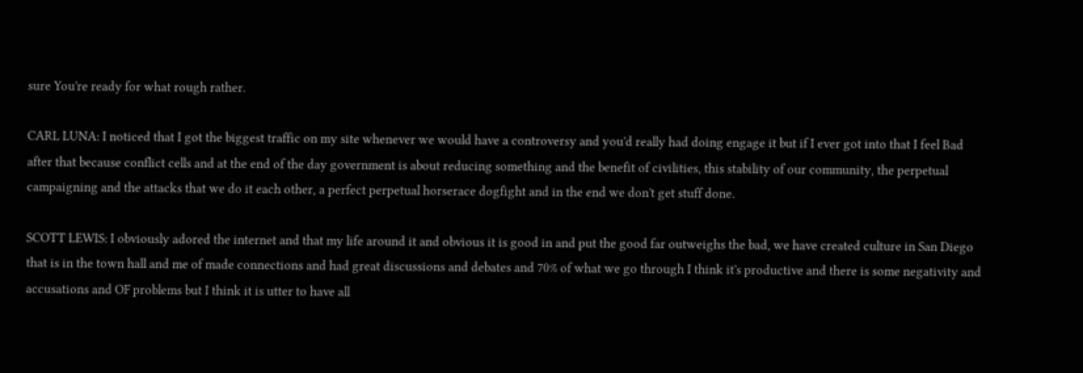sure You're ready for what rough rather.

CARL LUNA: I noticed that I got the biggest traffic on my site whenever we would have a controversy and you'd really had doing engage it but if I ever got into that I feel Bad after that because conflict cells and at the end of the day government is about reducing something and the benefit of civilities, this stability of our community, the perpetual campaigning and the attacks that we do it each other, a perfect perpetual horserace dogfight and in the end we don't get stuff done.

SCOTT LEWIS: I obviously adored the internet and that my life around it and obvious it is good in and put the good far outweighs the bad, we have created culture in San Diego that is in the town hall and me of made connections and had great discussions and debates and 70% of what we go through I think it's productive and there is some negativity and accusations and OF problems but I think it is utter to have all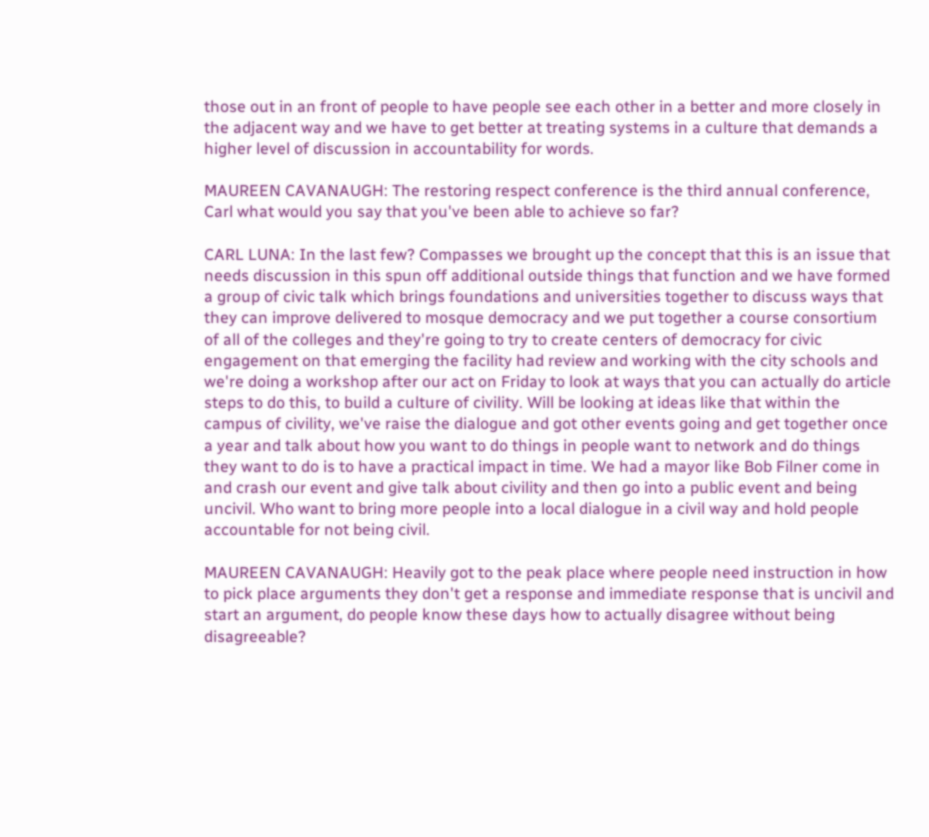those out in an front of people to have people see each other in a better and more closely in the adjacent way and we have to get better at treating systems in a culture that demands a higher level of discussion in accountability for words.

MAUREEN CAVANAUGH: The restoring respect conference is the third annual conference, Carl what would you say that you've been able to achieve so far?

CARL LUNA: In the last few? Compasses we brought up the concept that this is an issue that needs discussion in this spun off additional outside things that function and we have formed a group of civic talk which brings foundations and universities together to discuss ways that they can improve delivered to mosque democracy and we put together a course consortium of all of the colleges and they're going to try to create centers of democracy for civic engagement on that emerging the facility had review and working with the city schools and we're doing a workshop after our act on Friday to look at ways that you can actually do article steps to do this, to build a culture of civility. Will be looking at ideas like that within the campus of civility, we've raise the dialogue and got other events going and get together once a year and talk about how you want to do things in people want to network and do things they want to do is to have a practical impact in time. We had a mayor like Bob Filner come in and crash our event and give talk about civility and then go into a public event and being uncivil. Who want to bring more people into a local dialogue in a civil way and hold people accountable for not being civil.

MAUREEN CAVANAUGH: Heavily got to the peak place where people need instruction in how to pick place arguments they don't get a response and immediate response that is uncivil and start an argument, do people know these days how to actually disagree without being disagreeable?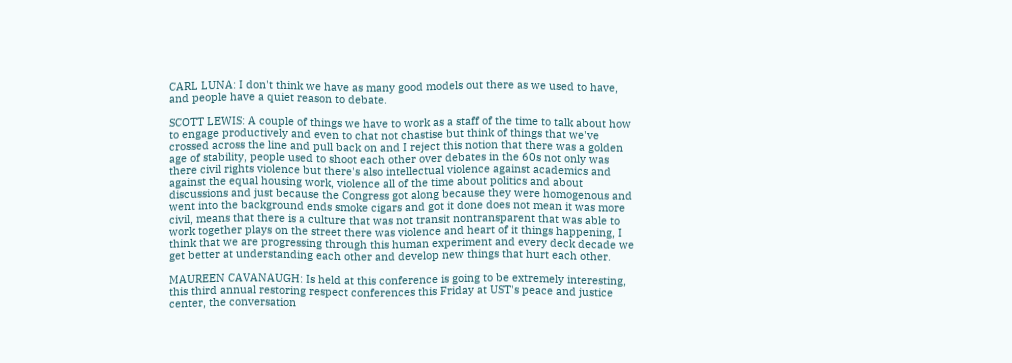CARL LUNA: I don't think we have as many good models out there as we used to have, and people have a quiet reason to debate.

SCOTT LEWIS: A couple of things we have to work as a staff of the time to talk about how to engage productively and even to chat not chastise but think of things that we've crossed across the line and pull back on and I reject this notion that there was a golden age of stability, people used to shoot each other over debates in the 60s not only was there civil rights violence but there's also intellectual violence against academics and against the equal housing work, violence all of the time about politics and about discussions and just because the Congress got along because they were homogenous and went into the background ends smoke cigars and got it done does not mean it was more civil, means that there is a culture that was not transit nontransparent that was able to work together plays on the street there was violence and heart of it things happening, I think that we are progressing through this human experiment and every deck decade we get better at understanding each other and develop new things that hurt each other.

MAUREEN CAVANAUGH: Is held at this conference is going to be extremely interesting, this third annual restoring respect conferences this Friday at UST's peace and justice center, the conversation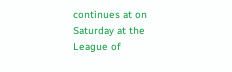continues at on Saturday at the League of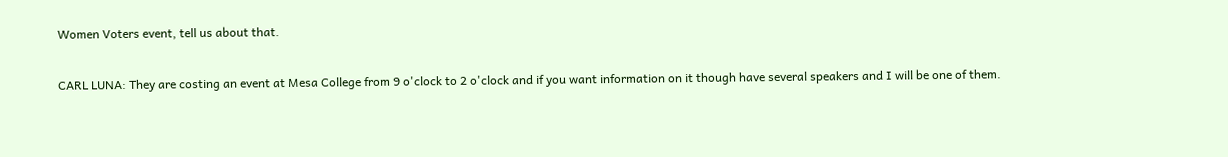Women Voters event, tell us about that.

CARL LUNA: They are costing an event at Mesa College from 9 o'clock to 2 o'clock and if you want information on it though have several speakers and I will be one of them.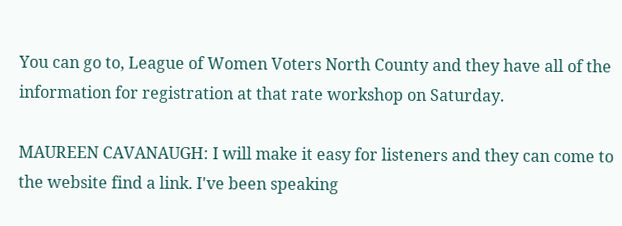You can go to, League of Women Voters North County and they have all of the information for registration at that rate workshop on Saturday.

MAUREEN CAVANAUGH: I will make it easy for listeners and they can come to the website find a link. I've been speaking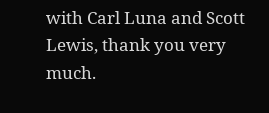with Carl Luna and Scott Lewis, thank you very much.